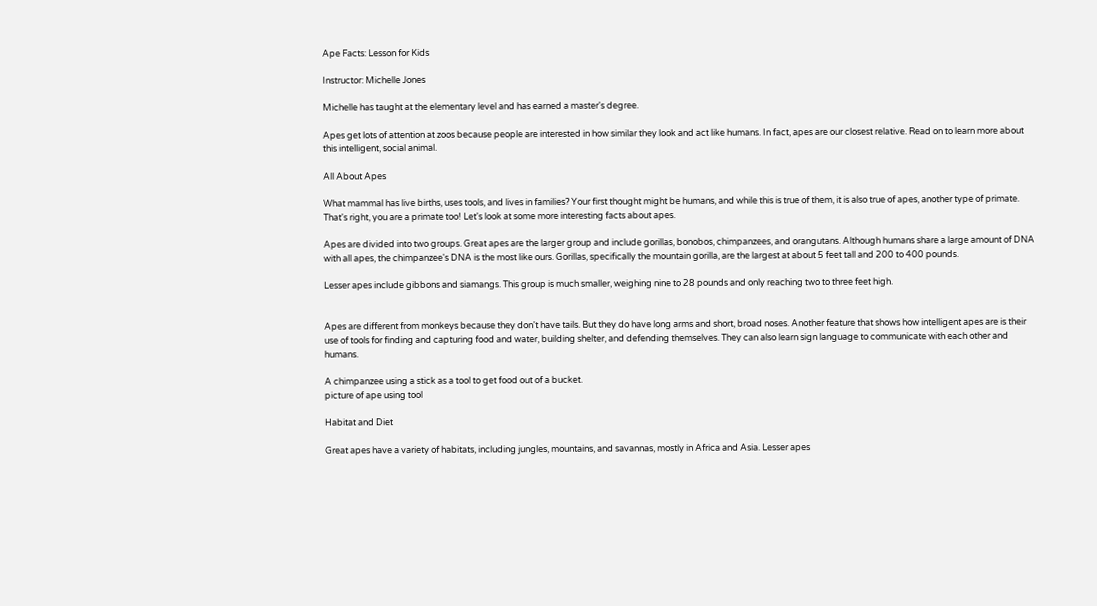Ape Facts: Lesson for Kids

Instructor: Michelle Jones

Michelle has taught at the elementary level and has earned a master's degree.

Apes get lots of attention at zoos because people are interested in how similar they look and act like humans. In fact, apes are our closest relative. Read on to learn more about this intelligent, social animal.

All About Apes

What mammal has live births, uses tools, and lives in families? Your first thought might be humans, and while this is true of them, it is also true of apes, another type of primate. That's right, you are a primate too! Let's look at some more interesting facts about apes.

Apes are divided into two groups. Great apes are the larger group and include gorillas, bonobos, chimpanzees, and orangutans. Although humans share a large amount of DNA with all apes, the chimpanzee's DNA is the most like ours. Gorillas, specifically the mountain gorilla, are the largest at about 5 feet tall and 200 to 400 pounds.

Lesser apes include gibbons and siamangs. This group is much smaller, weighing nine to 28 pounds and only reaching two to three feet high.


Apes are different from monkeys because they don't have tails. But they do have long arms and short, broad noses. Another feature that shows how intelligent apes are is their use of tools for finding and capturing food and water, building shelter, and defending themselves. They can also learn sign language to communicate with each other and humans.

A chimpanzee using a stick as a tool to get food out of a bucket.
picture of ape using tool

Habitat and Diet

Great apes have a variety of habitats, including jungles, mountains, and savannas, mostly in Africa and Asia. Lesser apes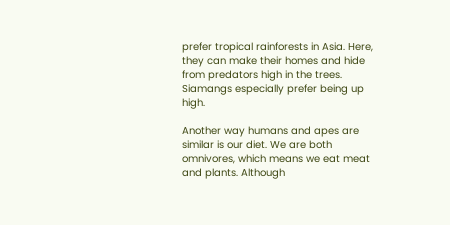prefer tropical rainforests in Asia. Here, they can make their homes and hide from predators high in the trees. Siamangs especially prefer being up high.

Another way humans and apes are similar is our diet. We are both omnivores, which means we eat meat and plants. Although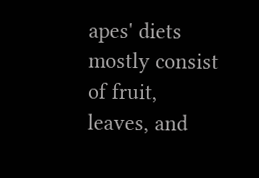apes' diets mostly consist of fruit, leaves, and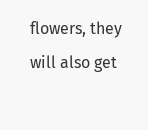flowers, they will also get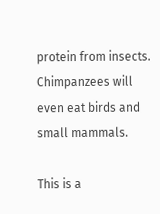protein from insects. Chimpanzees will even eat birds and small mammals.

This is a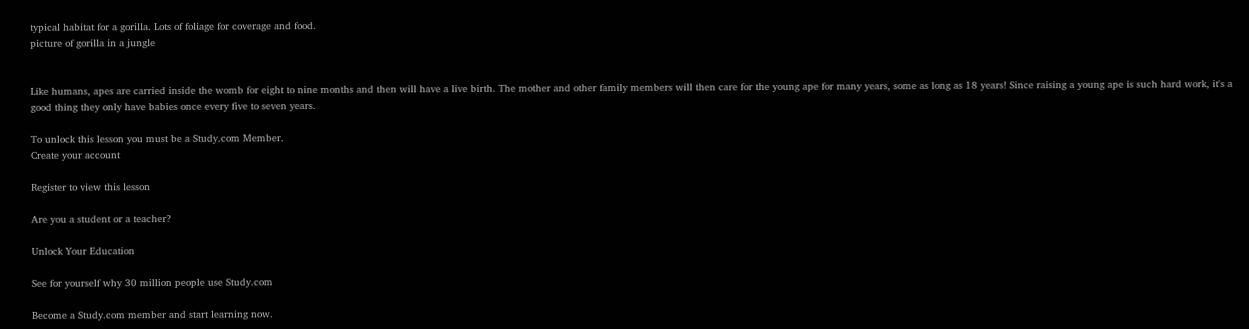typical habitat for a gorilla. Lots of foliage for coverage and food.
picture of gorilla in a jungle


Like humans, apes are carried inside the womb for eight to nine months and then will have a live birth. The mother and other family members will then care for the young ape for many years, some as long as 18 years! Since raising a young ape is such hard work, it's a good thing they only have babies once every five to seven years.

To unlock this lesson you must be a Study.com Member.
Create your account

Register to view this lesson

Are you a student or a teacher?

Unlock Your Education

See for yourself why 30 million people use Study.com

Become a Study.com member and start learning now.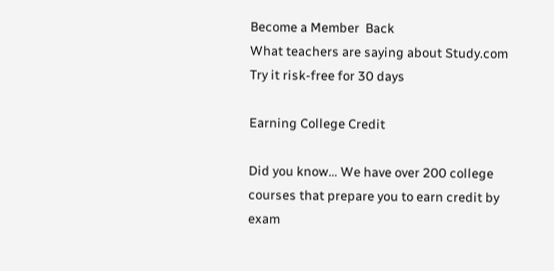Become a Member  Back
What teachers are saying about Study.com
Try it risk-free for 30 days

Earning College Credit

Did you know… We have over 200 college courses that prepare you to earn credit by exam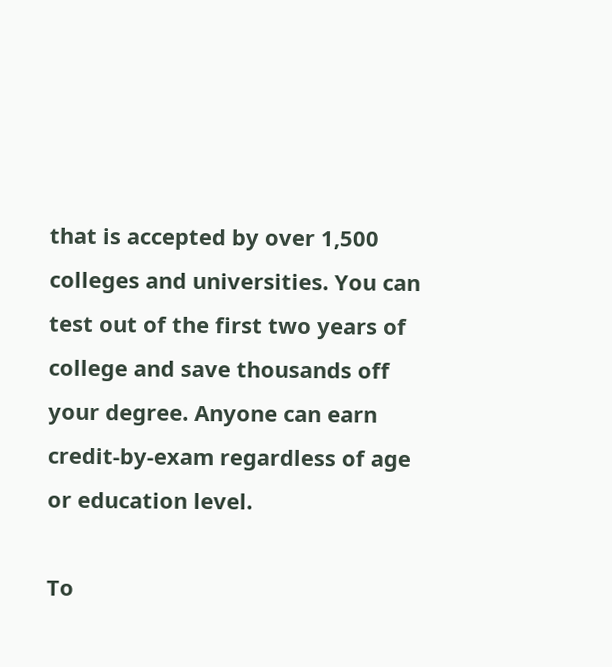that is accepted by over 1,500 colleges and universities. You can test out of the first two years of college and save thousands off your degree. Anyone can earn credit-by-exam regardless of age or education level.

To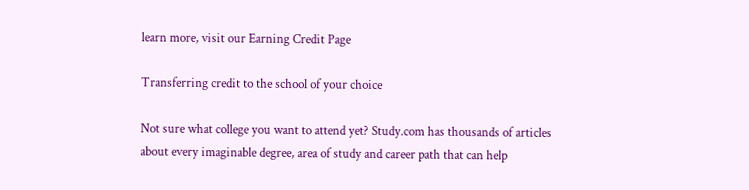learn more, visit our Earning Credit Page

Transferring credit to the school of your choice

Not sure what college you want to attend yet? Study.com has thousands of articles about every imaginable degree, area of study and career path that can help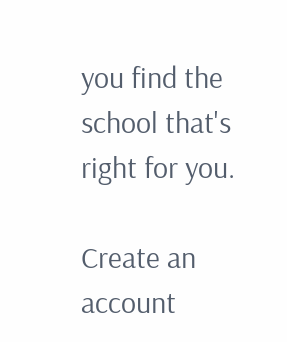you find the school that's right for you.

Create an account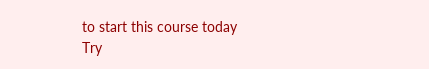to start this course today
Try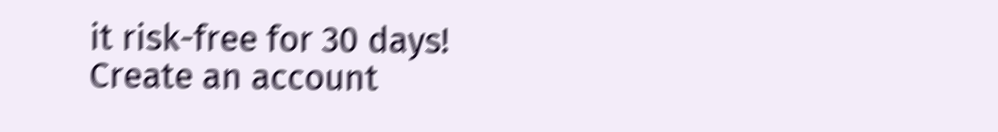it risk-free for 30 days!
Create an account